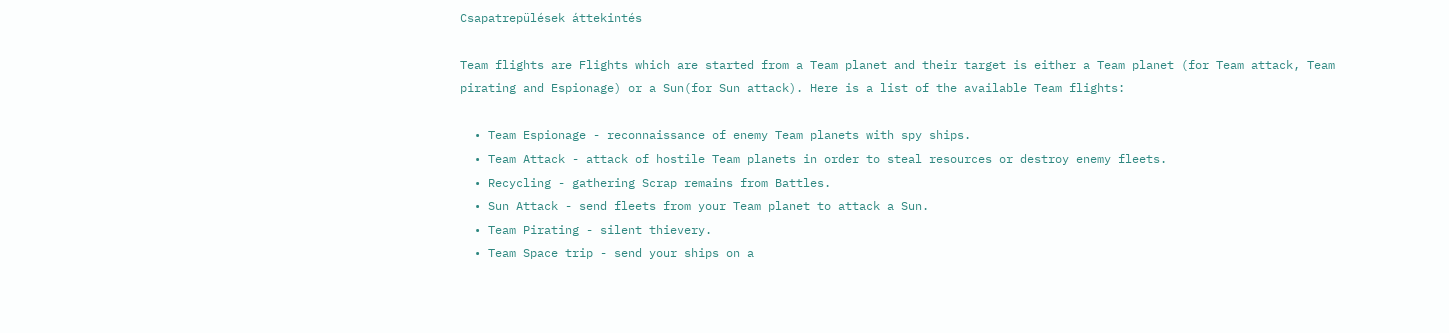Csapatrepülések áttekintés

Team flights are Flights which are started from a Team planet and their target is either a Team planet (for Team attack, Team pirating and Espionage) or a Sun(for Sun attack). Here is a list of the available Team flights:

  • Team Espionage - reconnaissance of enemy Team planets with spy ships.
  • Team Attack - attack of hostile Team planets in order to steal resources or destroy enemy fleets.
  • Recycling - gathering Scrap remains from Battles.
  • Sun Attack - send fleets from your Team planet to attack a Sun.
  • Team Pirating - silent thievery.
  • Team Space trip - send your ships on a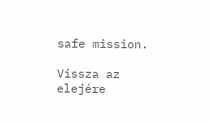safe mission.

Vissza az elejére